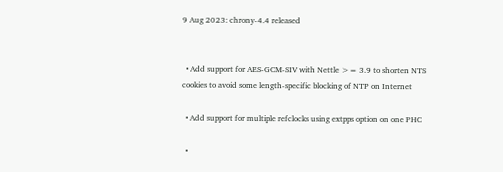9 Aug 2023: chrony-4.4 released


  • Add support for AES-GCM-SIV with Nettle >= 3.9 to shorten NTS cookies to avoid some length-specific blocking of NTP on Internet

  • Add support for multiple refclocks using extpps option on one PHC

  •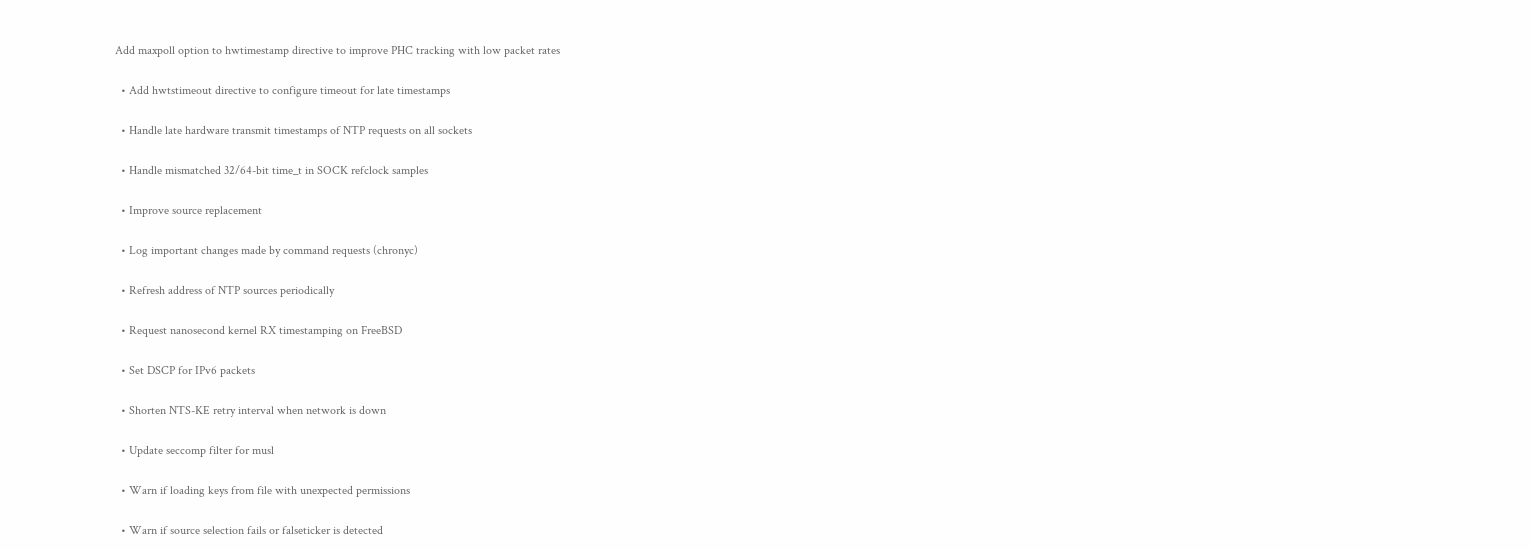Add maxpoll option to hwtimestamp directive to improve PHC tracking with low packet rates

  • Add hwtstimeout directive to configure timeout for late timestamps

  • Handle late hardware transmit timestamps of NTP requests on all sockets

  • Handle mismatched 32/64-bit time_t in SOCK refclock samples

  • Improve source replacement

  • Log important changes made by command requests (chronyc)

  • Refresh address of NTP sources periodically

  • Request nanosecond kernel RX timestamping on FreeBSD

  • Set DSCP for IPv6 packets

  • Shorten NTS-KE retry interval when network is down

  • Update seccomp filter for musl

  • Warn if loading keys from file with unexpected permissions

  • Warn if source selection fails or falseticker is detected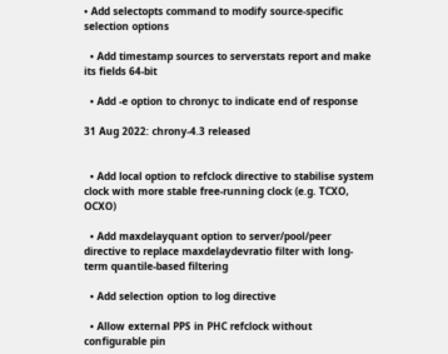• Add selectopts command to modify source-specific selection options

  • Add timestamp sources to serverstats report and make its fields 64-bit

  • Add -e option to chronyc to indicate end of response

31 Aug 2022: chrony-4.3 released


  • Add local option to refclock directive to stabilise system clock with more stable free-running clock (e.g. TCXO, OCXO)

  • Add maxdelayquant option to server/pool/peer directive to replace maxdelaydevratio filter with long-term quantile-based filtering

  • Add selection option to log directive

  • Allow external PPS in PHC refclock without configurable pin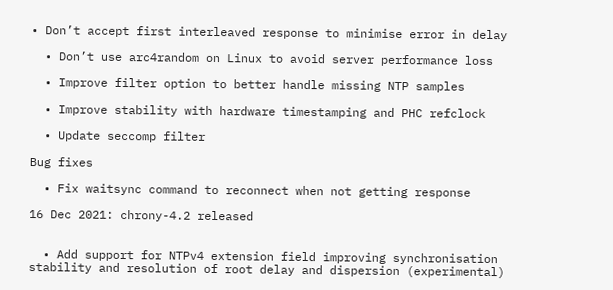• Don’t accept first interleaved response to minimise error in delay

  • Don’t use arc4random on Linux to avoid server performance loss

  • Improve filter option to better handle missing NTP samples

  • Improve stability with hardware timestamping and PHC refclock

  • Update seccomp filter

Bug fixes

  • Fix waitsync command to reconnect when not getting response

16 Dec 2021: chrony-4.2 released


  • Add support for NTPv4 extension field improving synchronisation stability and resolution of root delay and dispersion (experimental)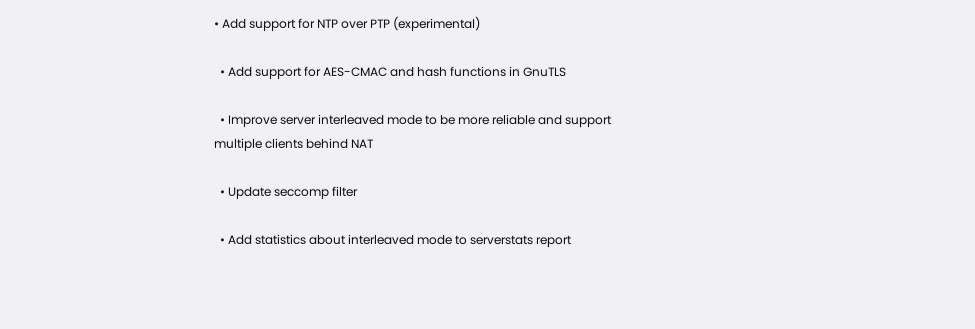• Add support for NTP over PTP (experimental)

  • Add support for AES-CMAC and hash functions in GnuTLS

  • Improve server interleaved mode to be more reliable and support multiple clients behind NAT

  • Update seccomp filter

  • Add statistics about interleaved mode to serverstats report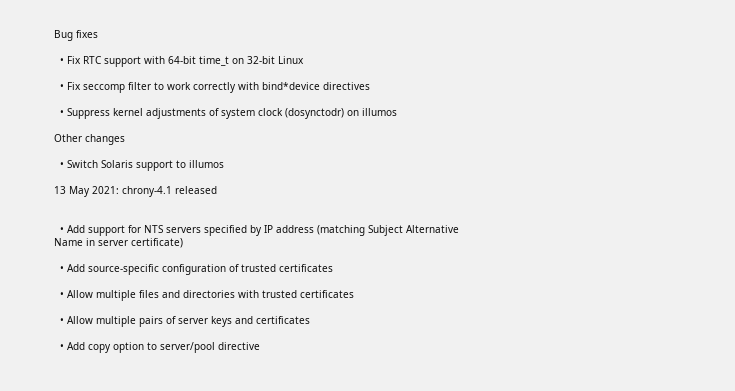Bug fixes

  • Fix RTC support with 64-bit time_t on 32-bit Linux

  • Fix seccomp filter to work correctly with bind*device directives

  • Suppress kernel adjustments of system clock (dosynctodr) on illumos

Other changes

  • Switch Solaris support to illumos

13 May 2021: chrony-4.1 released


  • Add support for NTS servers specified by IP address (matching Subject Alternative Name in server certificate)

  • Add source-specific configuration of trusted certificates

  • Allow multiple files and directories with trusted certificates

  • Allow multiple pairs of server keys and certificates

  • Add copy option to server/pool directive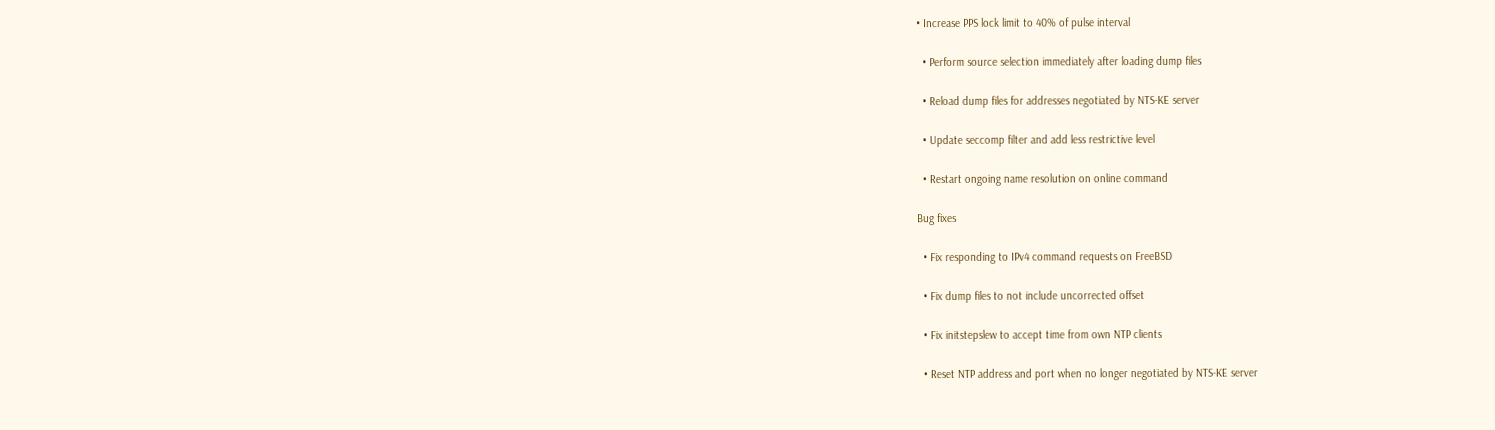• Increase PPS lock limit to 40% of pulse interval

  • Perform source selection immediately after loading dump files

  • Reload dump files for addresses negotiated by NTS-KE server

  • Update seccomp filter and add less restrictive level

  • Restart ongoing name resolution on online command

Bug fixes

  • Fix responding to IPv4 command requests on FreeBSD

  • Fix dump files to not include uncorrected offset

  • Fix initstepslew to accept time from own NTP clients

  • Reset NTP address and port when no longer negotiated by NTS-KE server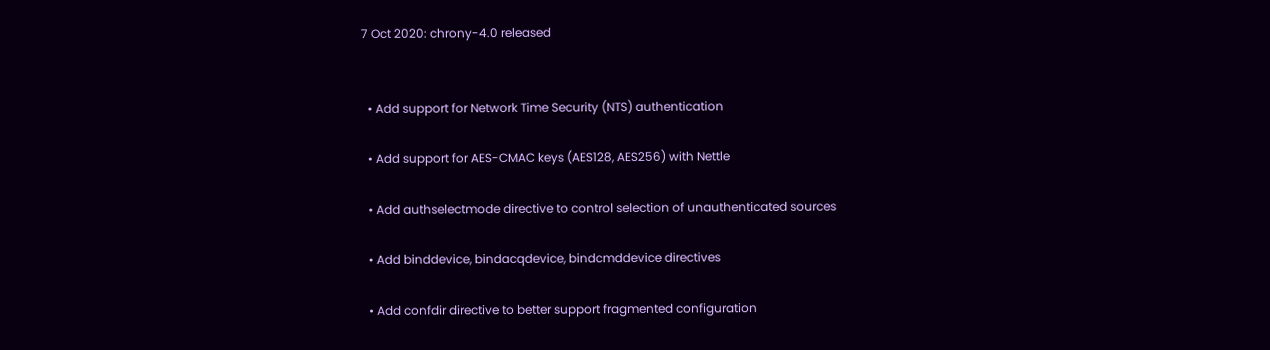7 Oct 2020: chrony-4.0 released


  • Add support for Network Time Security (NTS) authentication

  • Add support for AES-CMAC keys (AES128, AES256) with Nettle

  • Add authselectmode directive to control selection of unauthenticated sources

  • Add binddevice, bindacqdevice, bindcmddevice directives

  • Add confdir directive to better support fragmented configuration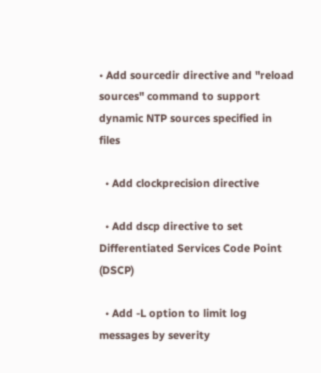• Add sourcedir directive and "reload sources" command to support dynamic NTP sources specified in files

  • Add clockprecision directive

  • Add dscp directive to set Differentiated Services Code Point (DSCP)

  • Add -L option to limit log messages by severity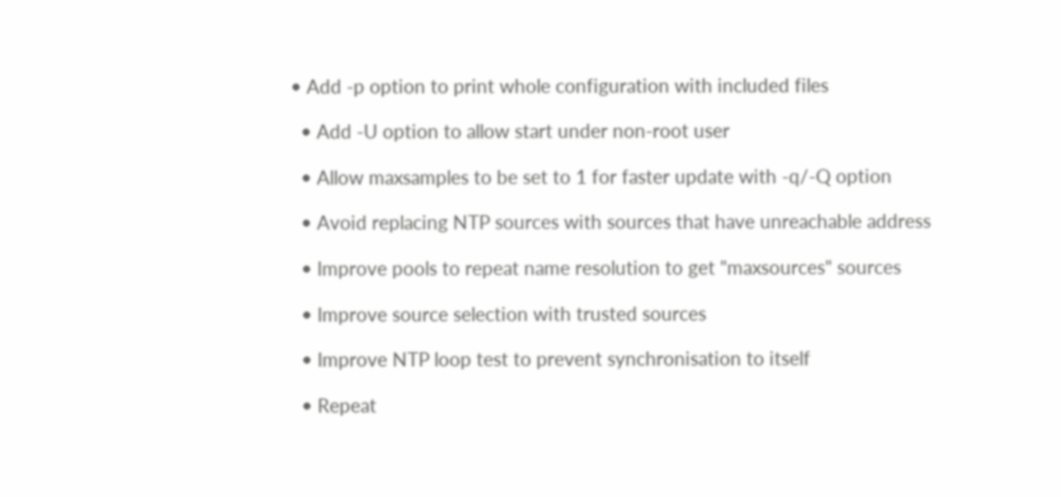• Add -p option to print whole configuration with included files

  • Add -U option to allow start under non-root user

  • Allow maxsamples to be set to 1 for faster update with -q/-Q option

  • Avoid replacing NTP sources with sources that have unreachable address

  • Improve pools to repeat name resolution to get "maxsources" sources

  • Improve source selection with trusted sources

  • Improve NTP loop test to prevent synchronisation to itself

  • Repeat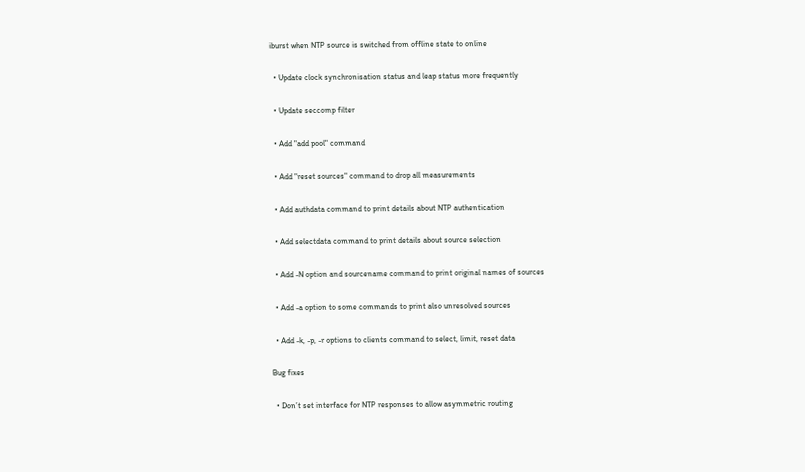iburst when NTP source is switched from offline state to online

  • Update clock synchronisation status and leap status more frequently

  • Update seccomp filter

  • Add "add pool" command

  • Add "reset sources" command to drop all measurements

  • Add authdata command to print details about NTP authentication

  • Add selectdata command to print details about source selection

  • Add -N option and sourcename command to print original names of sources

  • Add -a option to some commands to print also unresolved sources

  • Add -k, -p, -r options to clients command to select, limit, reset data

Bug fixes

  • Don’t set interface for NTP responses to allow asymmetric routing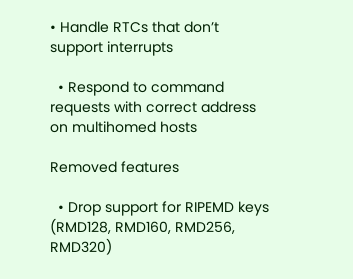• Handle RTCs that don’t support interrupts

  • Respond to command requests with correct address on multihomed hosts

Removed features

  • Drop support for RIPEMD keys (RMD128, RMD160, RMD256, RMD320)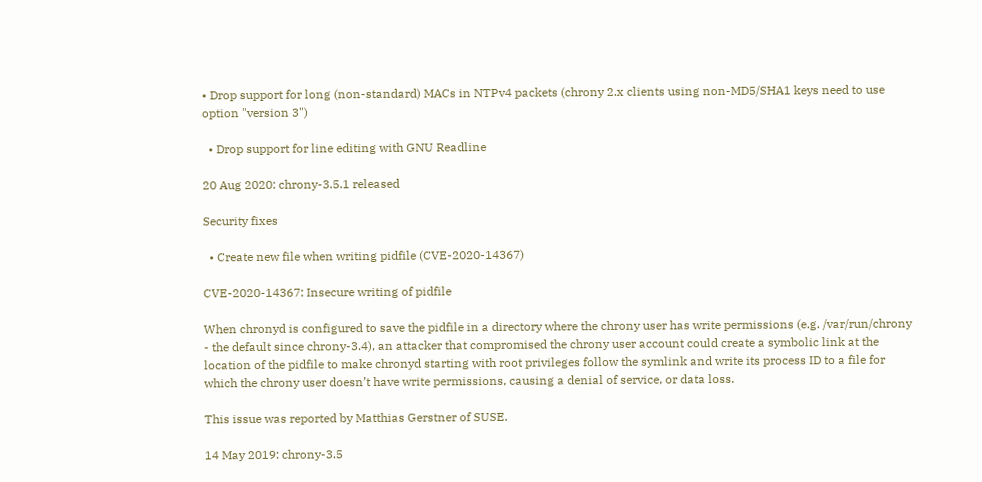• Drop support for long (non-standard) MACs in NTPv4 packets (chrony 2.x clients using non-MD5/SHA1 keys need to use option "version 3")

  • Drop support for line editing with GNU Readline

20 Aug 2020: chrony-3.5.1 released

Security fixes

  • Create new file when writing pidfile (CVE-2020-14367)

CVE-2020-14367: Insecure writing of pidfile

When chronyd is configured to save the pidfile in a directory where the chrony user has write permissions (e.g. /var/run/chrony - the default since chrony-3.4), an attacker that compromised the chrony user account could create a symbolic link at the location of the pidfile to make chronyd starting with root privileges follow the symlink and write its process ID to a file for which the chrony user doesn’t have write permissions, causing a denial of service, or data loss.

This issue was reported by Matthias Gerstner of SUSE.

14 May 2019: chrony-3.5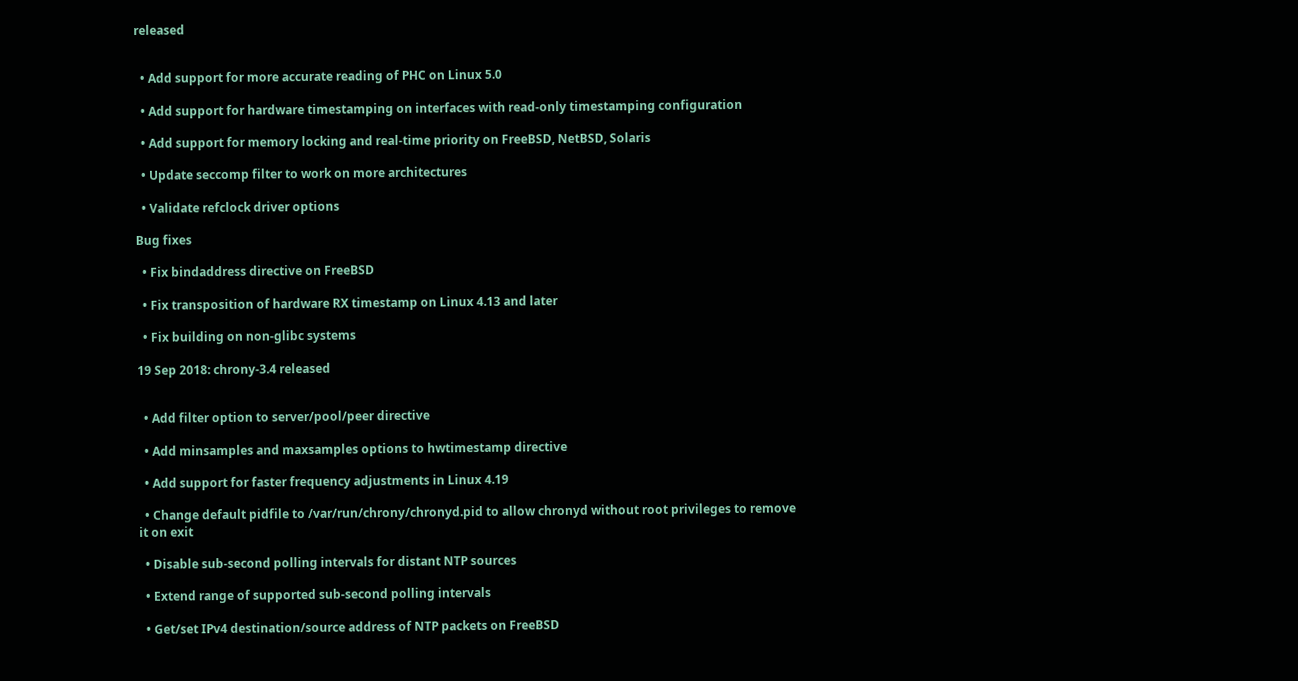released


  • Add support for more accurate reading of PHC on Linux 5.0

  • Add support for hardware timestamping on interfaces with read-only timestamping configuration

  • Add support for memory locking and real-time priority on FreeBSD, NetBSD, Solaris

  • Update seccomp filter to work on more architectures

  • Validate refclock driver options

Bug fixes

  • Fix bindaddress directive on FreeBSD

  • Fix transposition of hardware RX timestamp on Linux 4.13 and later

  • Fix building on non-glibc systems

19 Sep 2018: chrony-3.4 released


  • Add filter option to server/pool/peer directive

  • Add minsamples and maxsamples options to hwtimestamp directive

  • Add support for faster frequency adjustments in Linux 4.19

  • Change default pidfile to /var/run/chrony/chronyd.pid to allow chronyd without root privileges to remove it on exit

  • Disable sub-second polling intervals for distant NTP sources

  • Extend range of supported sub-second polling intervals

  • Get/set IPv4 destination/source address of NTP packets on FreeBSD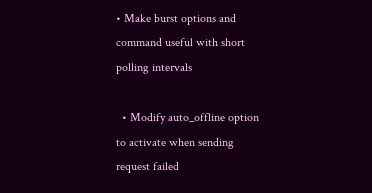• Make burst options and command useful with short polling intervals

  • Modify auto_offline option to activate when sending request failed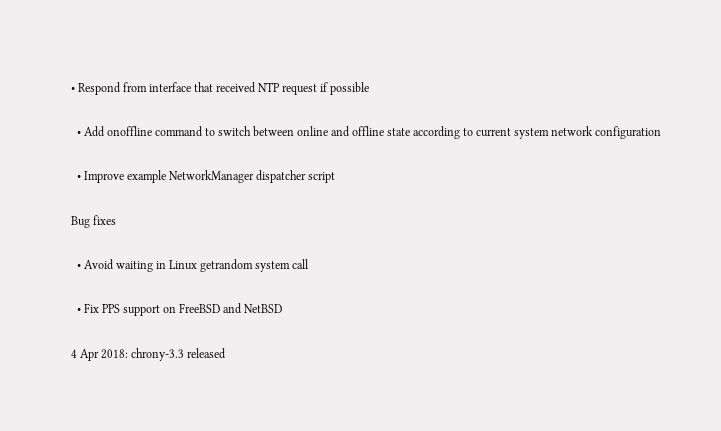• Respond from interface that received NTP request if possible

  • Add onoffline command to switch between online and offline state according to current system network configuration

  • Improve example NetworkManager dispatcher script

Bug fixes

  • Avoid waiting in Linux getrandom system call

  • Fix PPS support on FreeBSD and NetBSD

4 Apr 2018: chrony-3.3 released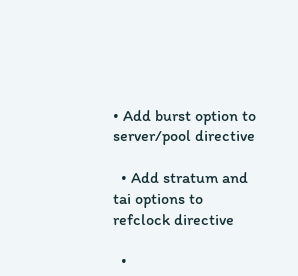• Add burst option to server/pool directive

  • Add stratum and tai options to refclock directive

  •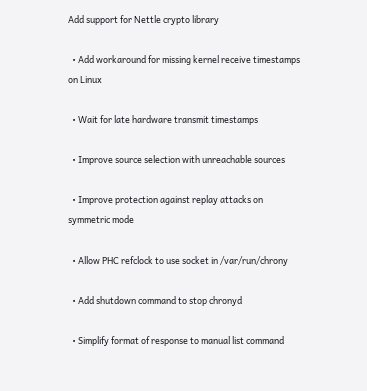Add support for Nettle crypto library

  • Add workaround for missing kernel receive timestamps on Linux

  • Wait for late hardware transmit timestamps

  • Improve source selection with unreachable sources

  • Improve protection against replay attacks on symmetric mode

  • Allow PHC refclock to use socket in /var/run/chrony

  • Add shutdown command to stop chronyd

  • Simplify format of response to manual list command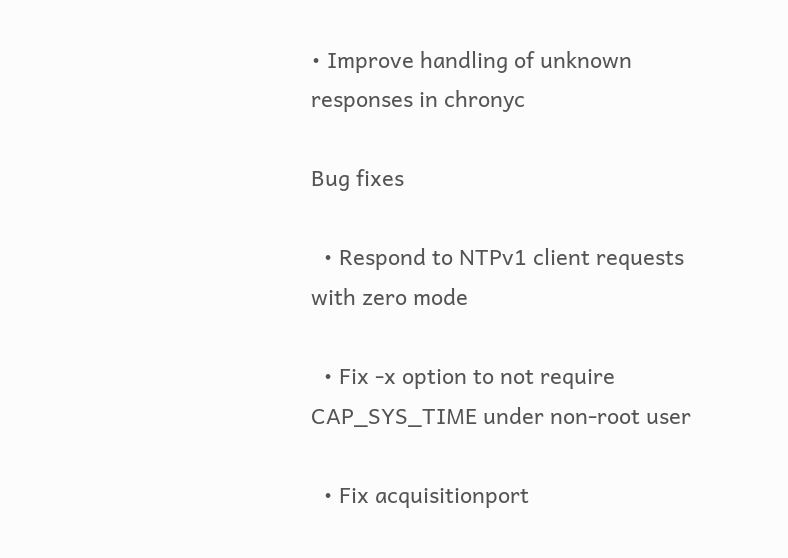• Improve handling of unknown responses in chronyc

Bug fixes

  • Respond to NTPv1 client requests with zero mode

  • Fix -x option to not require CAP_SYS_TIME under non-root user

  • Fix acquisitionport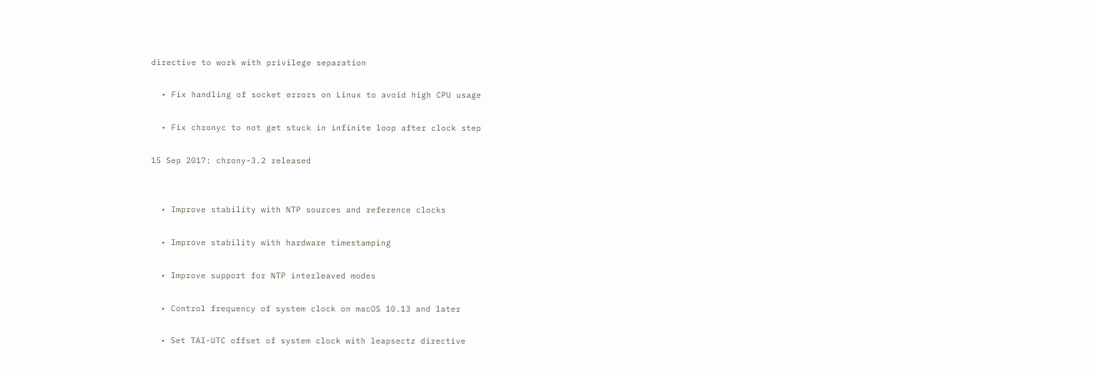directive to work with privilege separation

  • Fix handling of socket errors on Linux to avoid high CPU usage

  • Fix chronyc to not get stuck in infinite loop after clock step

15 Sep 2017: chrony-3.2 released


  • Improve stability with NTP sources and reference clocks

  • Improve stability with hardware timestamping

  • Improve support for NTP interleaved modes

  • Control frequency of system clock on macOS 10.13 and later

  • Set TAI-UTC offset of system clock with leapsectz directive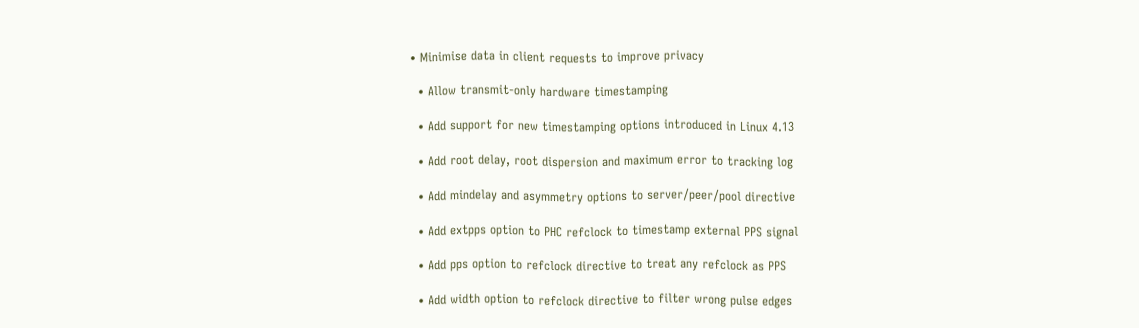• Minimise data in client requests to improve privacy

  • Allow transmit-only hardware timestamping

  • Add support for new timestamping options introduced in Linux 4.13

  • Add root delay, root dispersion and maximum error to tracking log

  • Add mindelay and asymmetry options to server/peer/pool directive

  • Add extpps option to PHC refclock to timestamp external PPS signal

  • Add pps option to refclock directive to treat any refclock as PPS

  • Add width option to refclock directive to filter wrong pulse edges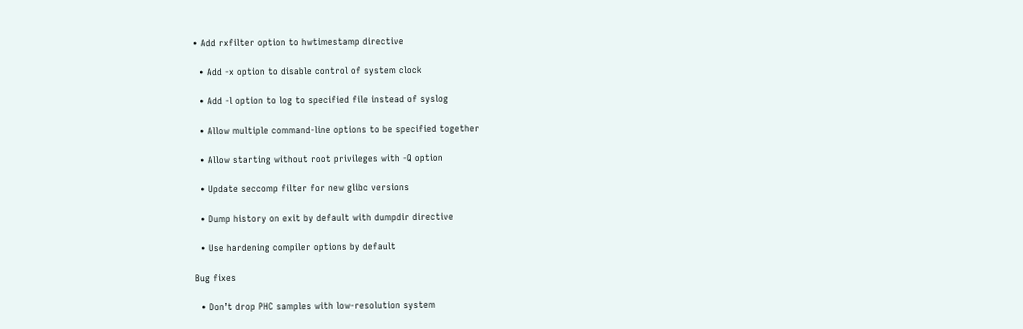• Add rxfilter option to hwtimestamp directive

  • Add -x option to disable control of system clock

  • Add -l option to log to specified file instead of syslog

  • Allow multiple command-line options to be specified together

  • Allow starting without root privileges with -Q option

  • Update seccomp filter for new glibc versions

  • Dump history on exit by default with dumpdir directive

  • Use hardening compiler options by default

Bug fixes

  • Don’t drop PHC samples with low-resolution system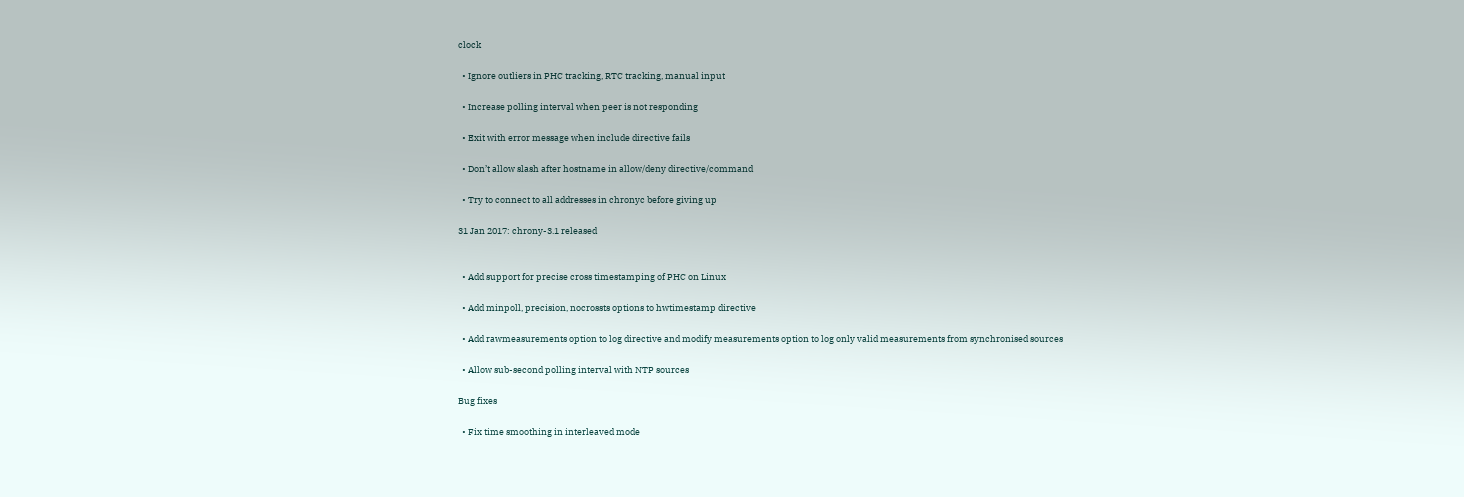clock

  • Ignore outliers in PHC tracking, RTC tracking, manual input

  • Increase polling interval when peer is not responding

  • Exit with error message when include directive fails

  • Don’t allow slash after hostname in allow/deny directive/command

  • Try to connect to all addresses in chronyc before giving up

31 Jan 2017: chrony-3.1 released


  • Add support for precise cross timestamping of PHC on Linux

  • Add minpoll, precision, nocrossts options to hwtimestamp directive

  • Add rawmeasurements option to log directive and modify measurements option to log only valid measurements from synchronised sources

  • Allow sub-second polling interval with NTP sources

Bug fixes

  • Fix time smoothing in interleaved mode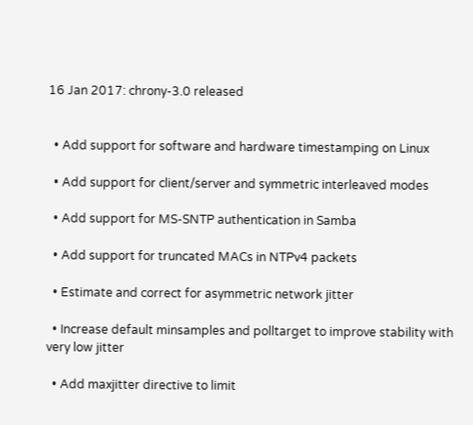16 Jan 2017: chrony-3.0 released


  • Add support for software and hardware timestamping on Linux

  • Add support for client/server and symmetric interleaved modes

  • Add support for MS-SNTP authentication in Samba

  • Add support for truncated MACs in NTPv4 packets

  • Estimate and correct for asymmetric network jitter

  • Increase default minsamples and polltarget to improve stability with very low jitter

  • Add maxjitter directive to limit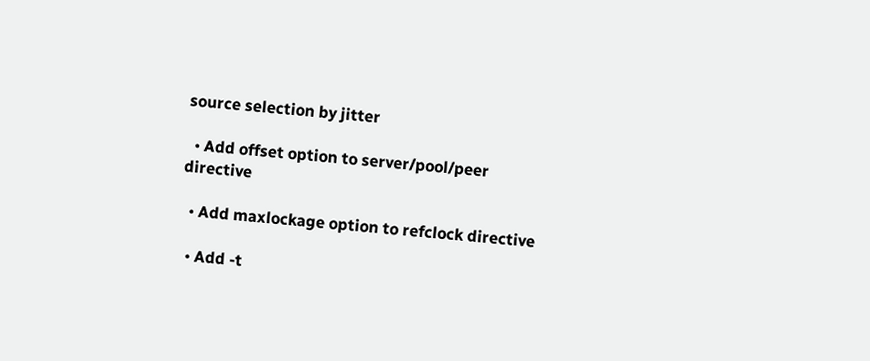source selection by jitter

  • Add offset option to server/pool/peer directive

  • Add maxlockage option to refclock directive

  • Add -t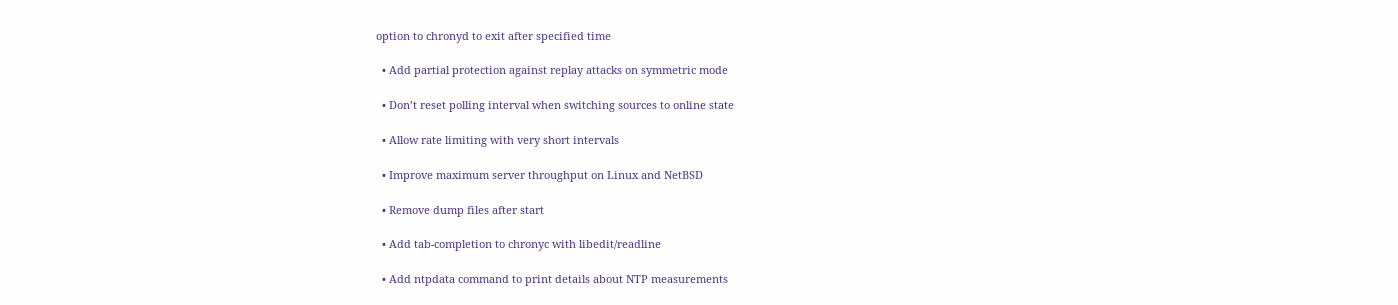option to chronyd to exit after specified time

  • Add partial protection against replay attacks on symmetric mode

  • Don’t reset polling interval when switching sources to online state

  • Allow rate limiting with very short intervals

  • Improve maximum server throughput on Linux and NetBSD

  • Remove dump files after start

  • Add tab-completion to chronyc with libedit/readline

  • Add ntpdata command to print details about NTP measurements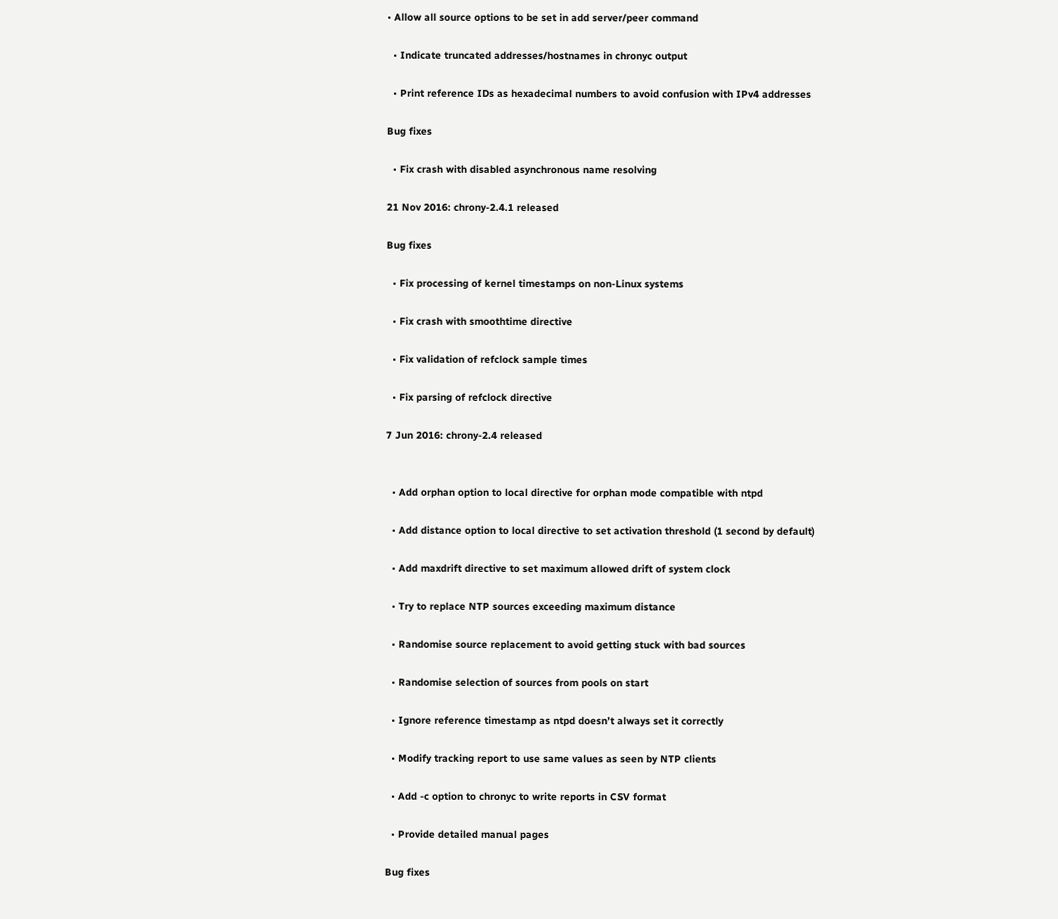• Allow all source options to be set in add server/peer command

  • Indicate truncated addresses/hostnames in chronyc output

  • Print reference IDs as hexadecimal numbers to avoid confusion with IPv4 addresses

Bug fixes

  • Fix crash with disabled asynchronous name resolving

21 Nov 2016: chrony-2.4.1 released

Bug fixes

  • Fix processing of kernel timestamps on non-Linux systems

  • Fix crash with smoothtime directive

  • Fix validation of refclock sample times

  • Fix parsing of refclock directive

7 Jun 2016: chrony-2.4 released


  • Add orphan option to local directive for orphan mode compatible with ntpd

  • Add distance option to local directive to set activation threshold (1 second by default)

  • Add maxdrift directive to set maximum allowed drift of system clock

  • Try to replace NTP sources exceeding maximum distance

  • Randomise source replacement to avoid getting stuck with bad sources

  • Randomise selection of sources from pools on start

  • Ignore reference timestamp as ntpd doesn’t always set it correctly

  • Modify tracking report to use same values as seen by NTP clients

  • Add -c option to chronyc to write reports in CSV format

  • Provide detailed manual pages

Bug fixes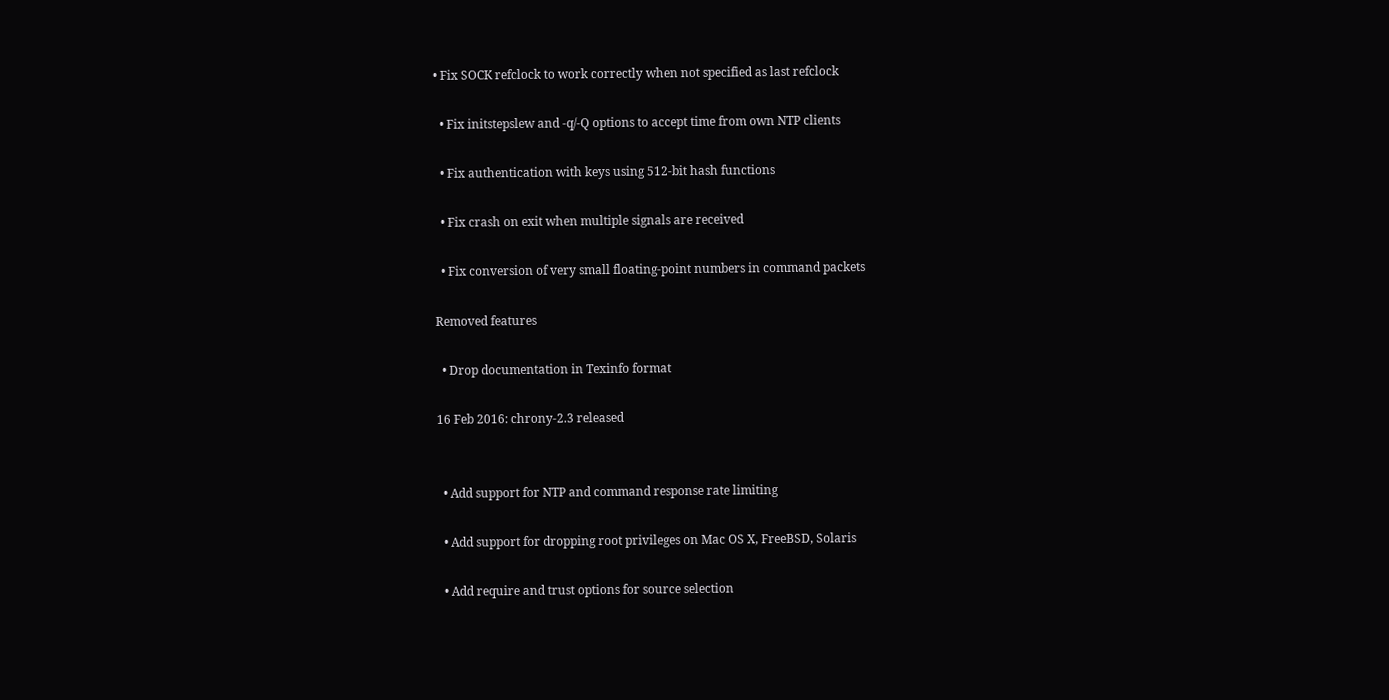• Fix SOCK refclock to work correctly when not specified as last refclock

  • Fix initstepslew and -q/-Q options to accept time from own NTP clients

  • Fix authentication with keys using 512-bit hash functions

  • Fix crash on exit when multiple signals are received

  • Fix conversion of very small floating-point numbers in command packets

Removed features

  • Drop documentation in Texinfo format

16 Feb 2016: chrony-2.3 released


  • Add support for NTP and command response rate limiting

  • Add support for dropping root privileges on Mac OS X, FreeBSD, Solaris

  • Add require and trust options for source selection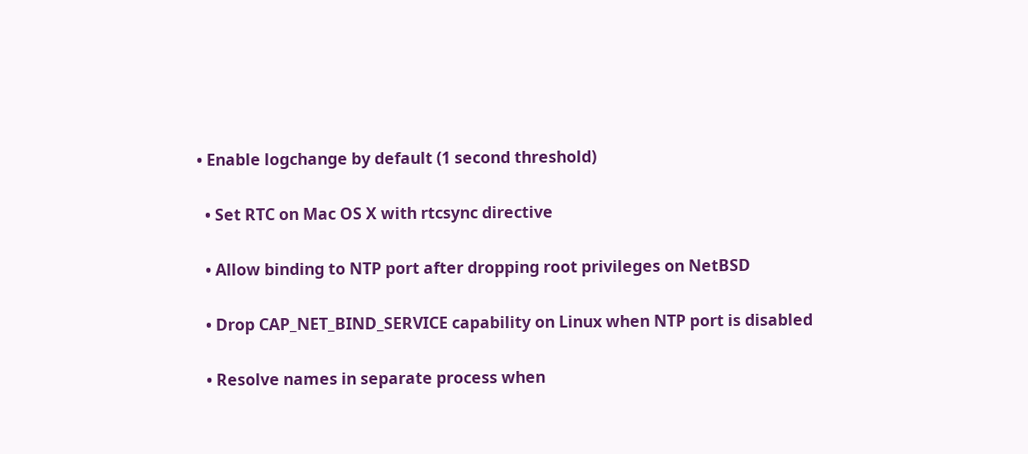• Enable logchange by default (1 second threshold)

  • Set RTC on Mac OS X with rtcsync directive

  • Allow binding to NTP port after dropping root privileges on NetBSD

  • Drop CAP_NET_BIND_SERVICE capability on Linux when NTP port is disabled

  • Resolve names in separate process when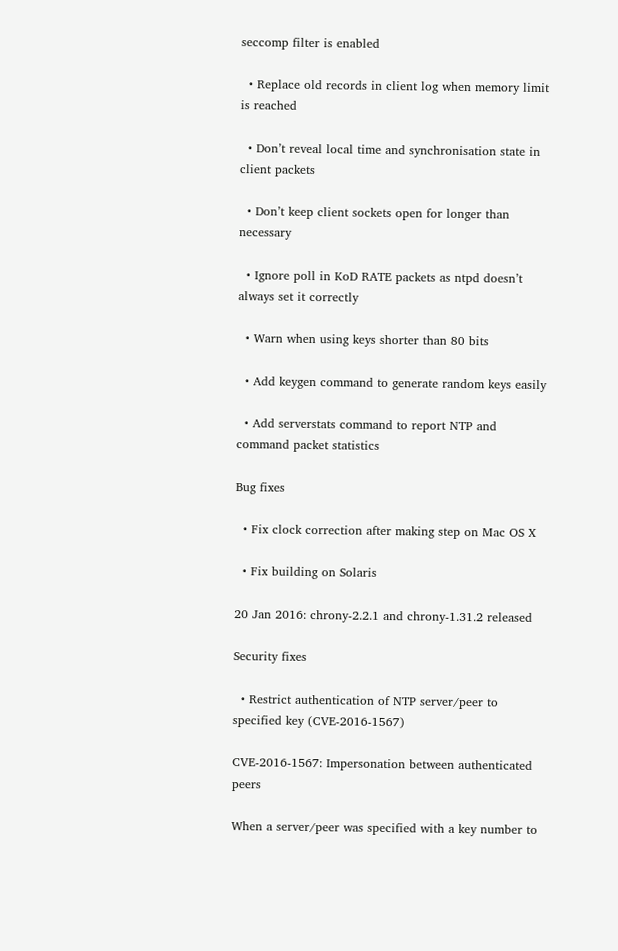seccomp filter is enabled

  • Replace old records in client log when memory limit is reached

  • Don’t reveal local time and synchronisation state in client packets

  • Don’t keep client sockets open for longer than necessary

  • Ignore poll in KoD RATE packets as ntpd doesn’t always set it correctly

  • Warn when using keys shorter than 80 bits

  • Add keygen command to generate random keys easily

  • Add serverstats command to report NTP and command packet statistics

Bug fixes

  • Fix clock correction after making step on Mac OS X

  • Fix building on Solaris

20 Jan 2016: chrony-2.2.1 and chrony-1.31.2 released

Security fixes

  • Restrict authentication of NTP server/peer to specified key (CVE-2016-1567)

CVE-2016-1567: Impersonation between authenticated peers

When a server/peer was specified with a key number to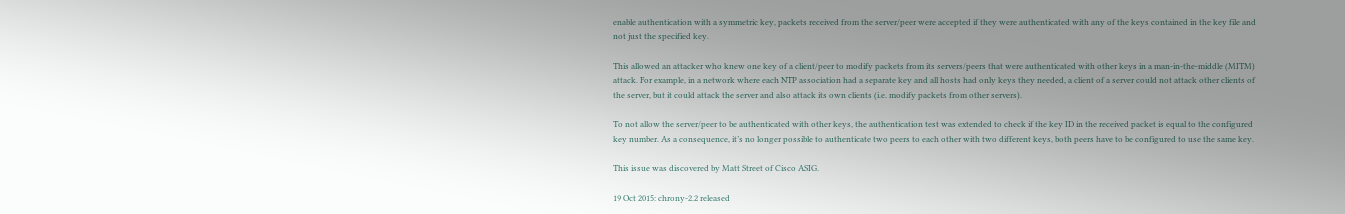enable authentication with a symmetric key, packets received from the server/peer were accepted if they were authenticated with any of the keys contained in the key file and not just the specified key.

This allowed an attacker who knew one key of a client/peer to modify packets from its servers/peers that were authenticated with other keys in a man-in-the-middle (MITM) attack. For example, in a network where each NTP association had a separate key and all hosts had only keys they needed, a client of a server could not attack other clients of the server, but it could attack the server and also attack its own clients (i.e. modify packets from other servers).

To not allow the server/peer to be authenticated with other keys, the authentication test was extended to check if the key ID in the received packet is equal to the configured key number. As a consequence, it’s no longer possible to authenticate two peers to each other with two different keys, both peers have to be configured to use the same key.

This issue was discovered by Matt Street of Cisco ASIG.

19 Oct 2015: chrony-2.2 released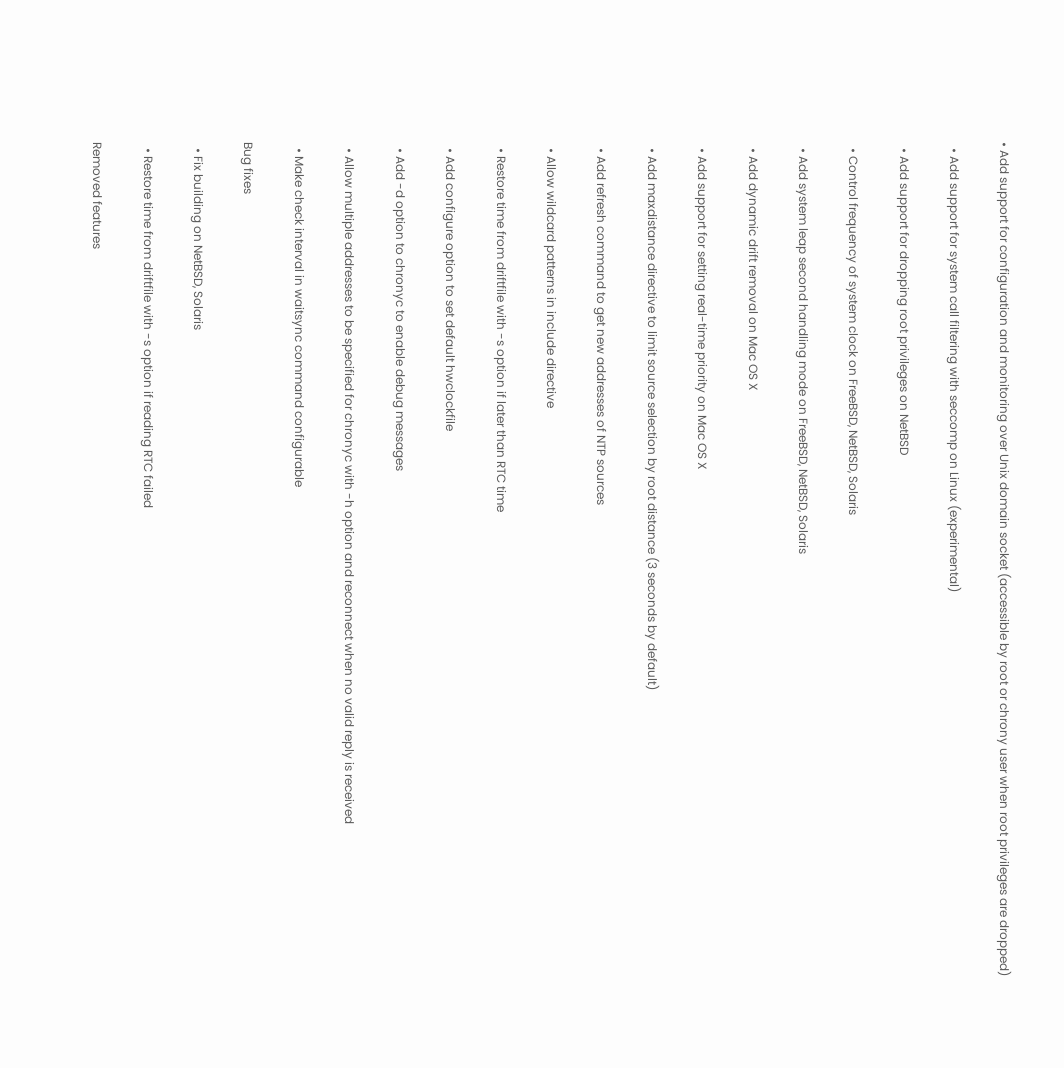• Add support for configuration and monitoring over Unix domain socket (accessible by root or chrony user when root privileges are dropped)

  • Add support for system call filtering with seccomp on Linux (experimental)

  • Add support for dropping root privileges on NetBSD

  • Control frequency of system clock on FreeBSD, NetBSD, Solaris

  • Add system leap second handling mode on FreeBSD, NetBSD, Solaris

  • Add dynamic drift removal on Mac OS X

  • Add support for setting real-time priority on Mac OS X

  • Add maxdistance directive to limit source selection by root distance (3 seconds by default)

  • Add refresh command to get new addresses of NTP sources

  • Allow wildcard patterns in include directive

  • Restore time from driftfile with -s option if later than RTC time

  • Add configure option to set default hwclockfile

  • Add -d option to chronyc to enable debug messages

  • Allow multiple addresses to be specified for chronyc with -h option and reconnect when no valid reply is received

  • Make check interval in waitsync command configurable

Bug fixes

  • Fix building on NetBSD, Solaris

  • Restore time from driftfile with -s option if reading RTC failed

Removed features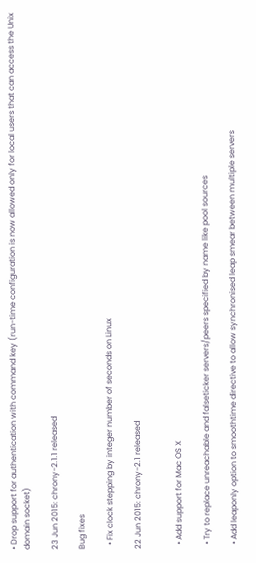• Drop support for authentication with command key (run-time configuration is now allowed only for local users that can access the Unix domain socket)

23 Jun 2015: chrony-2.1.1 released

Bug fixes

  • Fix clock stepping by integer number of seconds on Linux

22 Jun 2015: chrony-2.1 released


  • Add support for Mac OS X

  • Try to replace unreachable and falseticker servers/peers specified by name like pool sources

  • Add leaponly option to smoothtime directive to allow synchronised leap smear between multiple servers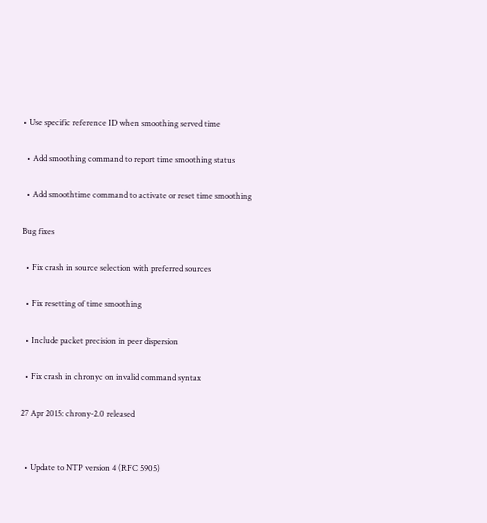• Use specific reference ID when smoothing served time

  • Add smoothing command to report time smoothing status

  • Add smoothtime command to activate or reset time smoothing

Bug fixes

  • Fix crash in source selection with preferred sources

  • Fix resetting of time smoothing

  • Include packet precision in peer dispersion

  • Fix crash in chronyc on invalid command syntax

27 Apr 2015: chrony-2.0 released


  • Update to NTP version 4 (RFC 5905)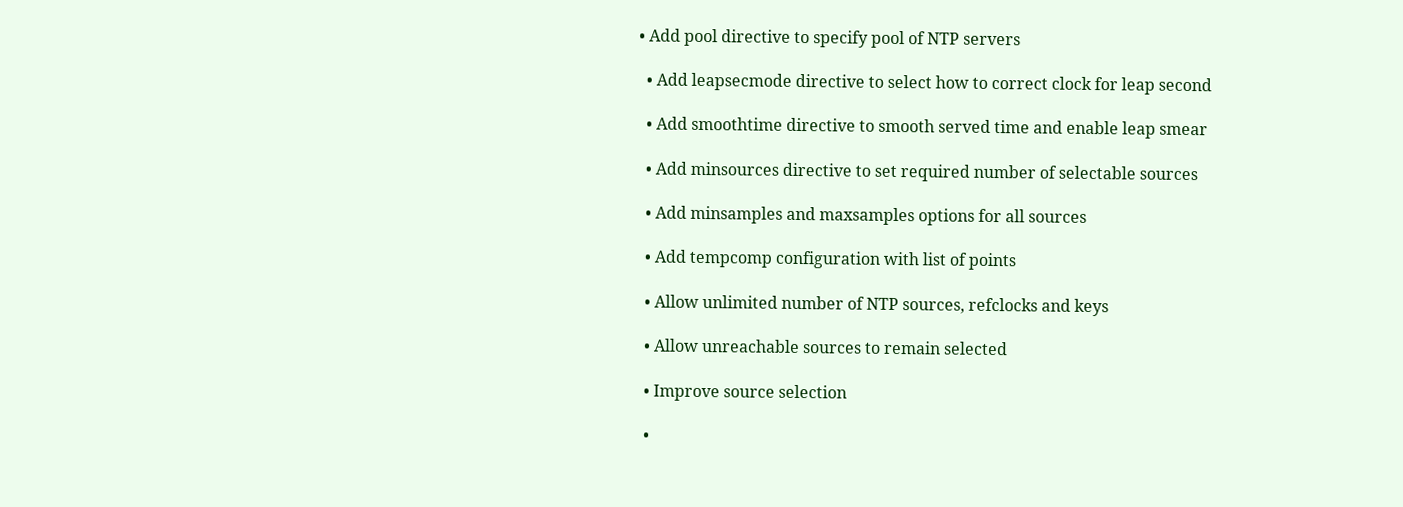• Add pool directive to specify pool of NTP servers

  • Add leapsecmode directive to select how to correct clock for leap second

  • Add smoothtime directive to smooth served time and enable leap smear

  • Add minsources directive to set required number of selectable sources

  • Add minsamples and maxsamples options for all sources

  • Add tempcomp configuration with list of points

  • Allow unlimited number of NTP sources, refclocks and keys

  • Allow unreachable sources to remain selected

  • Improve source selection

  •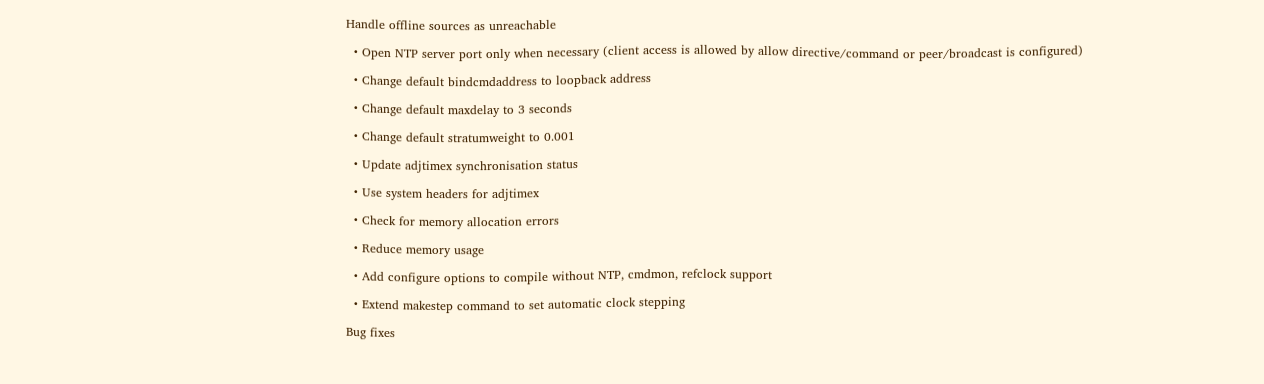Handle offline sources as unreachable

  • Open NTP server port only when necessary (client access is allowed by allow directive/command or peer/broadcast is configured)

  • Change default bindcmdaddress to loopback address

  • Change default maxdelay to 3 seconds

  • Change default stratumweight to 0.001

  • Update adjtimex synchronisation status

  • Use system headers for adjtimex

  • Check for memory allocation errors

  • Reduce memory usage

  • Add configure options to compile without NTP, cmdmon, refclock support

  • Extend makestep command to set automatic clock stepping

Bug fixes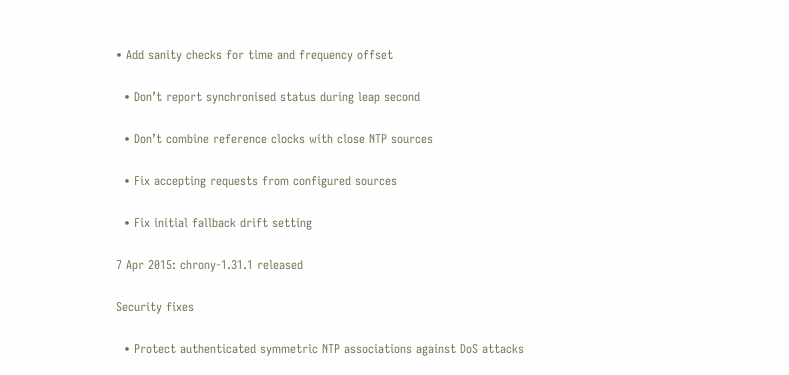• Add sanity checks for time and frequency offset

  • Don’t report synchronised status during leap second

  • Don’t combine reference clocks with close NTP sources

  • Fix accepting requests from configured sources

  • Fix initial fallback drift setting

7 Apr 2015: chrony-1.31.1 released

Security fixes

  • Protect authenticated symmetric NTP associations against DoS attacks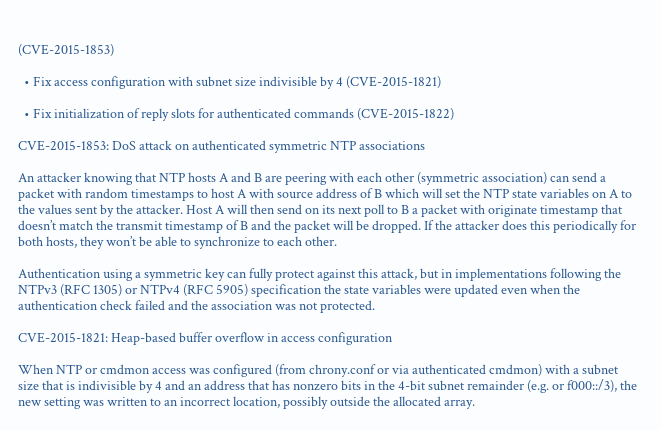(CVE-2015-1853)

  • Fix access configuration with subnet size indivisible by 4 (CVE-2015-1821)

  • Fix initialization of reply slots for authenticated commands (CVE-2015-1822)

CVE-2015-1853: DoS attack on authenticated symmetric NTP associations

An attacker knowing that NTP hosts A and B are peering with each other (symmetric association) can send a packet with random timestamps to host A with source address of B which will set the NTP state variables on A to the values sent by the attacker. Host A will then send on its next poll to B a packet with originate timestamp that doesn’t match the transmit timestamp of B and the packet will be dropped. If the attacker does this periodically for both hosts, they won’t be able to synchronize to each other.

Authentication using a symmetric key can fully protect against this attack, but in implementations following the NTPv3 (RFC 1305) or NTPv4 (RFC 5905) specification the state variables were updated even when the authentication check failed and the association was not protected.

CVE-2015-1821: Heap-based buffer overflow in access configuration

When NTP or cmdmon access was configured (from chrony.conf or via authenticated cmdmon) with a subnet size that is indivisible by 4 and an address that has nonzero bits in the 4-bit subnet remainder (e.g. or f000::/3), the new setting was written to an incorrect location, possibly outside the allocated array.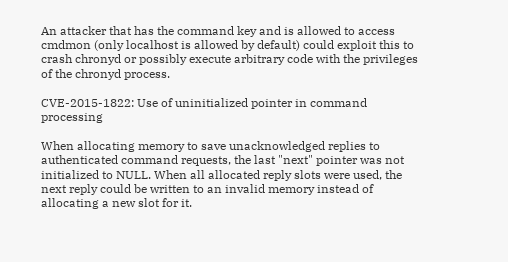An attacker that has the command key and is allowed to access cmdmon (only localhost is allowed by default) could exploit this to crash chronyd or possibly execute arbitrary code with the privileges of the chronyd process.

CVE-2015-1822: Use of uninitialized pointer in command processing

When allocating memory to save unacknowledged replies to authenticated command requests, the last "next" pointer was not initialized to NULL. When all allocated reply slots were used, the next reply could be written to an invalid memory instead of allocating a new slot for it.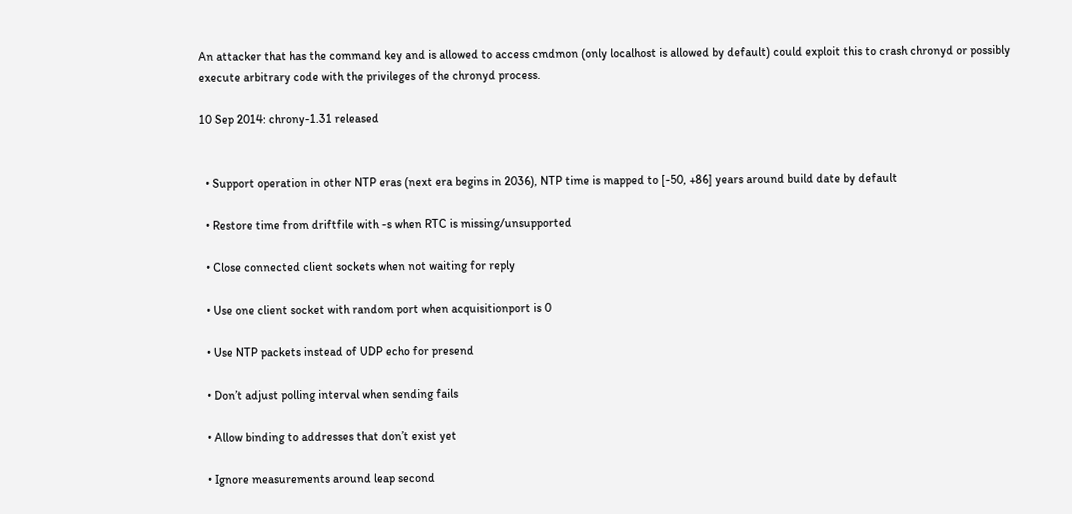An attacker that has the command key and is allowed to access cmdmon (only localhost is allowed by default) could exploit this to crash chronyd or possibly execute arbitrary code with the privileges of the chronyd process.

10 Sep 2014: chrony-1.31 released


  • Support operation in other NTP eras (next era begins in 2036), NTP time is mapped to [-50, +86] years around build date by default

  • Restore time from driftfile with -s when RTC is missing/unsupported

  • Close connected client sockets when not waiting for reply

  • Use one client socket with random port when acquisitionport is 0

  • Use NTP packets instead of UDP echo for presend

  • Don’t adjust polling interval when sending fails

  • Allow binding to addresses that don’t exist yet

  • Ignore measurements around leap second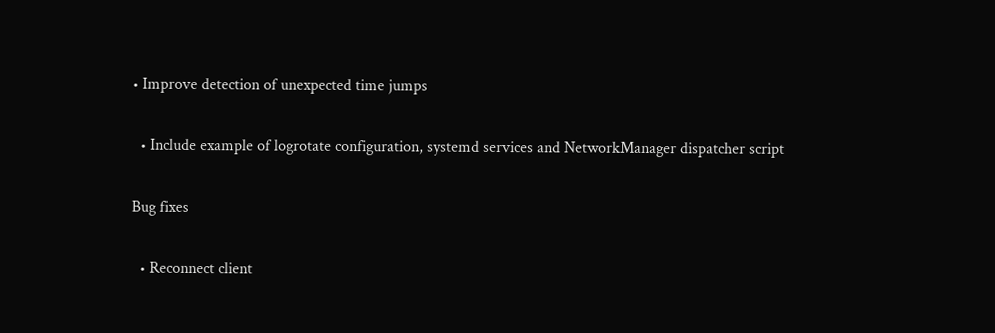• Improve detection of unexpected time jumps

  • Include example of logrotate configuration, systemd services and NetworkManager dispatcher script

Bug fixes

  • Reconnect client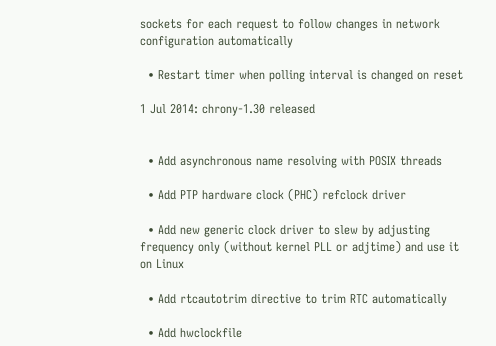sockets for each request to follow changes in network configuration automatically

  • Restart timer when polling interval is changed on reset

1 Jul 2014: chrony-1.30 released


  • Add asynchronous name resolving with POSIX threads

  • Add PTP hardware clock (PHC) refclock driver

  • Add new generic clock driver to slew by adjusting frequency only (without kernel PLL or adjtime) and use it on Linux

  • Add rtcautotrim directive to trim RTC automatically

  • Add hwclockfile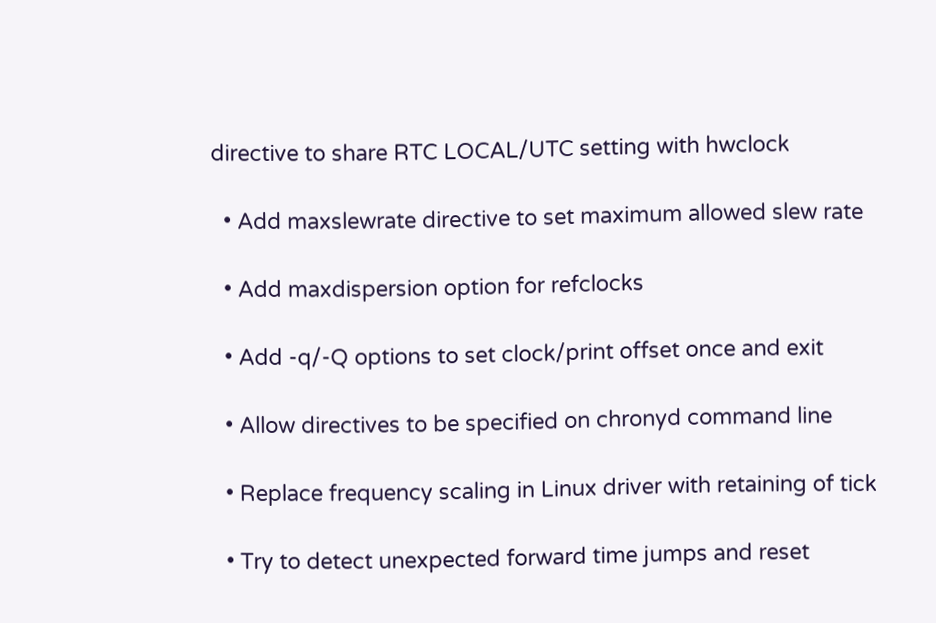directive to share RTC LOCAL/UTC setting with hwclock

  • Add maxslewrate directive to set maximum allowed slew rate

  • Add maxdispersion option for refclocks

  • Add -q/-Q options to set clock/print offset once and exit

  • Allow directives to be specified on chronyd command line

  • Replace frequency scaling in Linux driver with retaining of tick

  • Try to detect unexpected forward time jumps and reset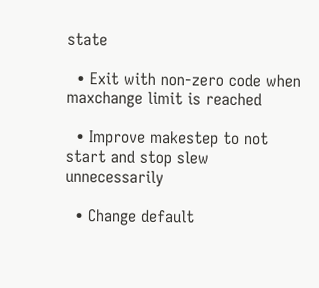state

  • Exit with non-zero code when maxchange limit is reached

  • Improve makestep to not start and stop slew unnecessarily

  • Change default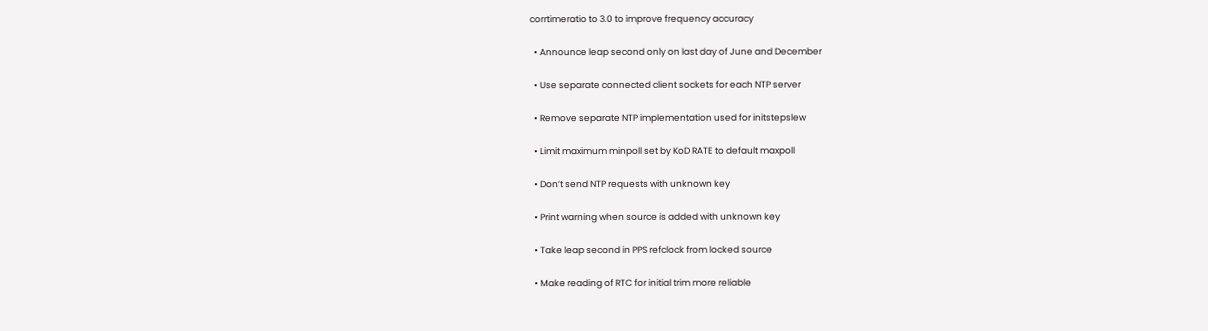corrtimeratio to 3.0 to improve frequency accuracy

  • Announce leap second only on last day of June and December

  • Use separate connected client sockets for each NTP server

  • Remove separate NTP implementation used for initstepslew

  • Limit maximum minpoll set by KoD RATE to default maxpoll

  • Don’t send NTP requests with unknown key

  • Print warning when source is added with unknown key

  • Take leap second in PPS refclock from locked source

  • Make reading of RTC for initial trim more reliable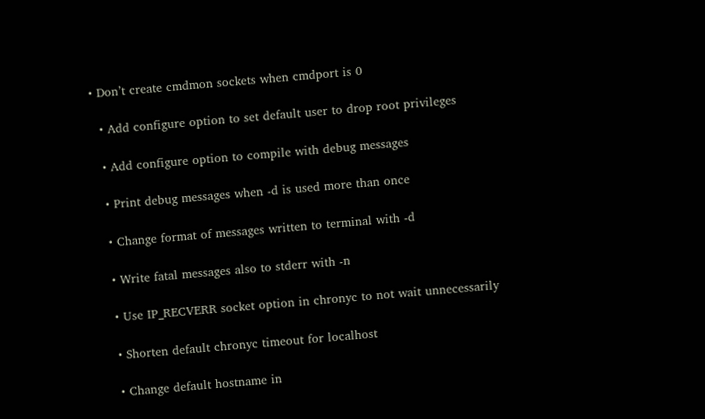• Don’t create cmdmon sockets when cmdport is 0

  • Add configure option to set default user to drop root privileges

  • Add configure option to compile with debug messages

  • Print debug messages when -d is used more than once

  • Change format of messages written to terminal with -d

  • Write fatal messages also to stderr with -n

  • Use IP_RECVERR socket option in chronyc to not wait unnecessarily

  • Shorten default chronyc timeout for localhost

  • Change default hostname in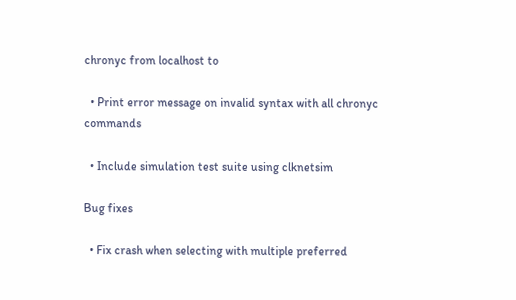chronyc from localhost to

  • Print error message on invalid syntax with all chronyc commands

  • Include simulation test suite using clknetsim

Bug fixes

  • Fix crash when selecting with multiple preferred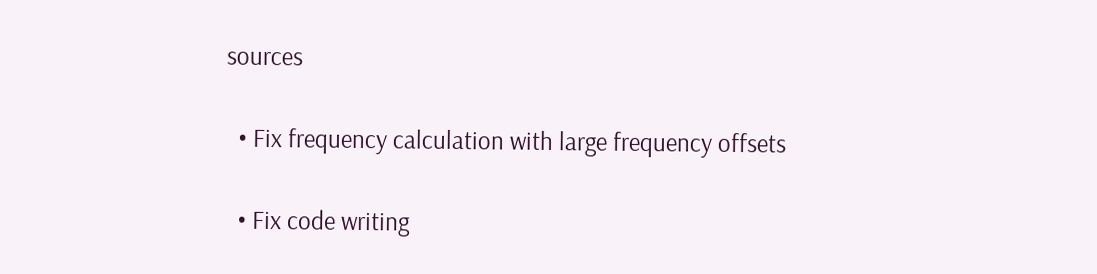sources

  • Fix frequency calculation with large frequency offsets

  • Fix code writing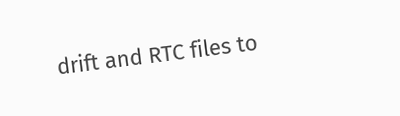drift and RTC files to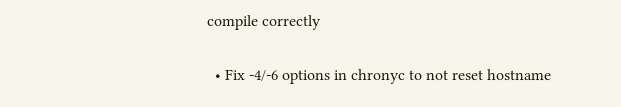compile correctly

  • Fix -4/-6 options in chronyc to not reset hostname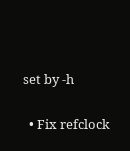set by -h

  • Fix refclock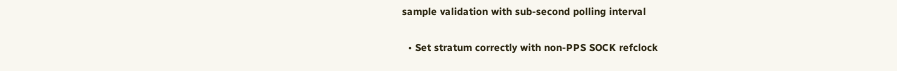sample validation with sub-second polling interval

  • Set stratum correctly with non-PPS SOCK refclock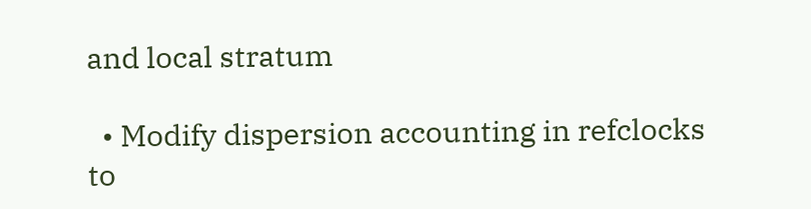and local stratum

  • Modify dispersion accounting in refclocks to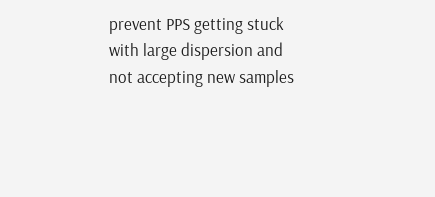prevent PPS getting stuck with large dispersion and not accepting new samples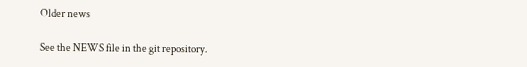Older news

See the NEWS file in the git repository.